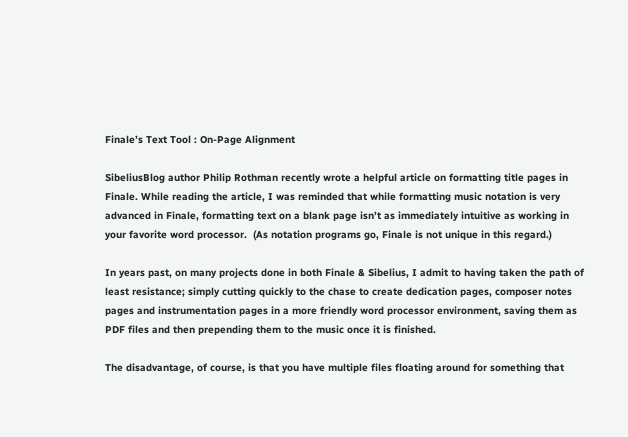Finale’s Text Tool : On-Page Alignment

SibeliusBlog author Philip Rothman recently wrote a helpful article on formatting title pages in Finale. While reading the article, I was reminded that while formatting music notation is very advanced in Finale, formatting text on a blank page isn’t as immediately intuitive as working in your favorite word processor.  (As notation programs go, Finale is not unique in this regard.)

In years past, on many projects done in both Finale & Sibelius, I admit to having taken the path of least resistance; simply cutting quickly to the chase to create dedication pages, composer notes pages and instrumentation pages in a more friendly word processor environment, saving them as PDF files and then prepending them to the music once it is finished.

The disadvantage, of course, is that you have multiple files floating around for something that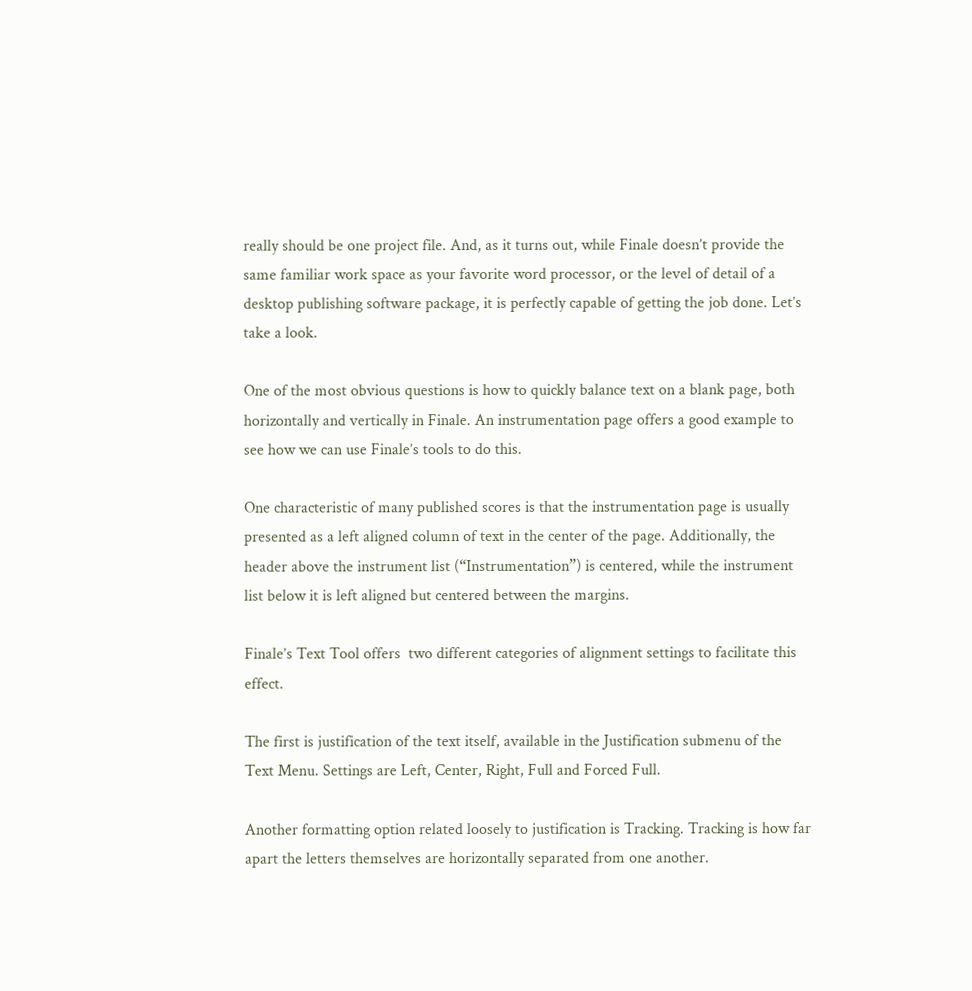really should be one project file. And, as it turns out, while Finale doesn’t provide the same familiar work space as your favorite word processor, or the level of detail of a desktop publishing software package, it is perfectly capable of getting the job done. Let’s take a look.

One of the most obvious questions is how to quickly balance text on a blank page, both horizontally and vertically in Finale. An instrumentation page offers a good example to see how we can use Finale’s tools to do this.

One characteristic of many published scores is that the instrumentation page is usually presented as a left aligned column of text in the center of the page. Additionally, the header above the instrument list (“Instrumentation”) is centered, while the instrument list below it is left aligned but centered between the margins.

Finale’s Text Tool offers  two different categories of alignment settings to facilitate this effect.

The first is justification of the text itself, available in the Justification submenu of the Text Menu. Settings are Left, Center, Right, Full and Forced Full.

Another formatting option related loosely to justification is Tracking. Tracking is how far apart the letters themselves are horizontally separated from one another.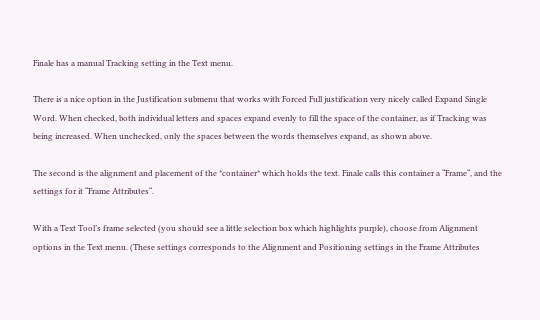Finale has a manual Tracking setting in the Text menu.

There is a nice option in the Justification submenu that works with Forced Full justification very nicely called Expand Single Word. When checked, both individual letters and spaces expand evenly to fill the space of the container, as if Tracking was being increased. When unchecked, only the spaces between the words themselves expand, as shown above.

The second is the alignment and placement of the *container* which holds the text. Finale calls this container a “Frame“, and the settings for it “Frame Attributes“.

With a Text Tool’s frame selected (you should see a little selection box which highlights purple), choose from Alignment options in the Text menu. (These settings corresponds to the Alignment and Positioning settings in the Frame Attributes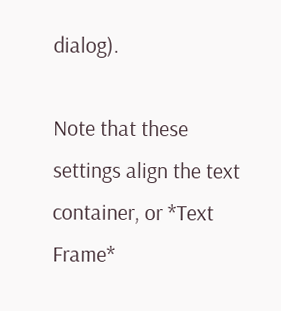dialog).

Note that these settings align the text container, or *Text Frame*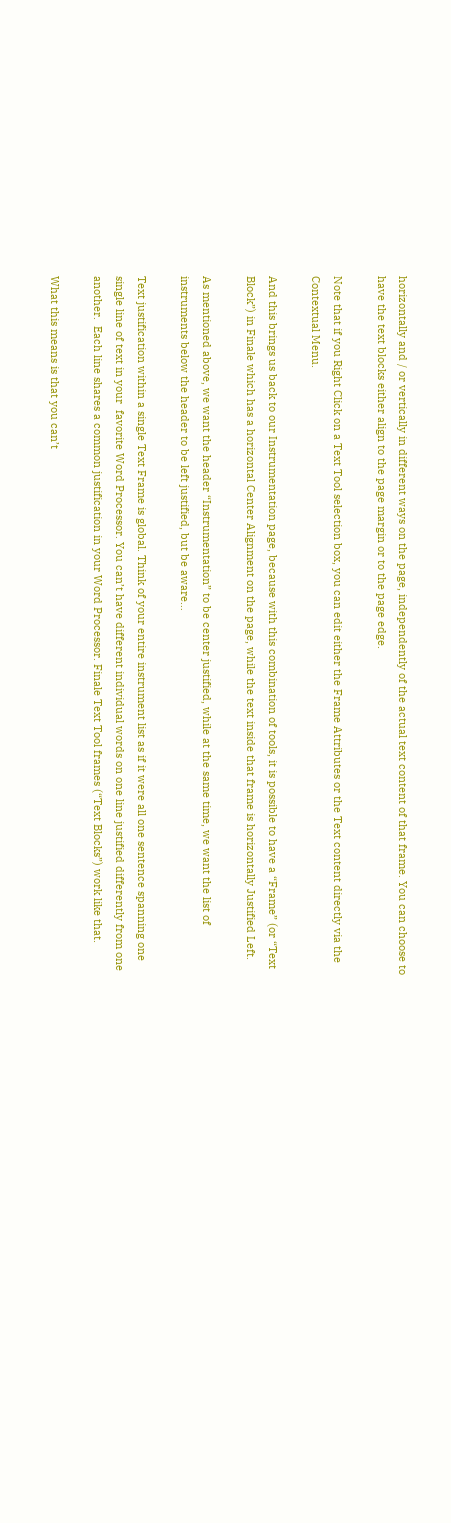horizontally and / or vertically in different ways on the page, independently of the actual text content of that frame. You can choose to have the text blocks either align to the page margin or to the page edge.

Note that if you Right Click on a Text Tool selection box, you can edit either the Frame Attributes or the Text content directly via the Contextual Menu.

And this brings us back to our Instrumentation page, because with this combination of tools, it is possible to have a “Frame” (or “Text Block”) in Finale which has a horizontal Center Alignment on the page, while the text inside that frame is horizontally Justified Left.

As mentioned above, we want the header “Instrumentation” to be center justified, while at the same time, we want the list of instruments below the header to be left justified, but be aware…

Text justification within a single Text Frame is global. Think of your entire instrument list as if it were all one sentence spanning one single line of text in your  favorite Word Processor. You can’t have different individual words on one line justified differently from one another.  Each line shares a common justification in your Word Processor. Finale Text Tool frames (“Text Blocks”) work like that.

What this means is that you can’t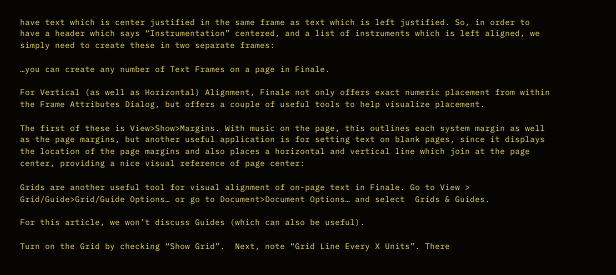have text which is center justified in the same frame as text which is left justified. So, in order to have a header which says “Instrumentation” centered, and a list of instruments which is left aligned, we simply need to create these in two separate frames:

…you can create any number of Text Frames on a page in Finale.

For Vertical (as well as Horizontal) Alignment, Finale not only offers exact numeric placement from within the Frame Attributes Dialog, but offers a couple of useful tools to help visualize placement.

The first of these is View>Show>Margins. With music on the page, this outlines each system margin as well as the page margins, but another useful application is for setting text on blank pages, since it displays the location of the page margins and also places a horizontal and vertical line which join at the page center, providing a nice visual reference of page center:

Grids are another useful tool for visual alignment of on-page text in Finale. Go to View > Grid/Guide>Grid/Guide Options… or go to Document>Document Options… and select  Grids & Guides.

For this article, we won’t discuss Guides (which can also be useful).

Turn on the Grid by checking “Show Grid”.  Next, note “Grid Line Every X Units”. There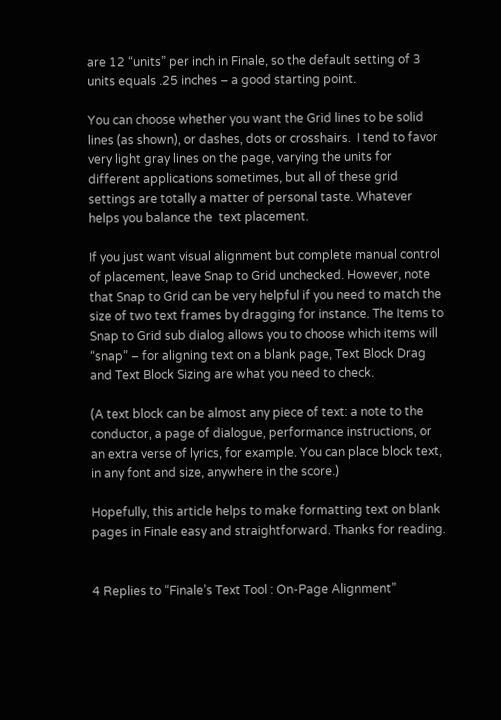are 12 “units” per inch in Finale, so the default setting of 3 units equals .25 inches – a good starting point.

You can choose whether you want the Grid lines to be solid lines (as shown), or dashes, dots or crosshairs.  I tend to favor very light gray lines on the page, varying the units for different applications sometimes, but all of these grid settings are totally a matter of personal taste. Whatever helps you balance the  text placement.

If you just want visual alignment but complete manual control of placement, leave Snap to Grid unchecked. However, note that Snap to Grid can be very helpful if you need to match the size of two text frames by dragging for instance. The Items to Snap to Grid sub dialog allows you to choose which items will “snap” – for aligning text on a blank page, Text Block Drag and Text Block Sizing are what you need to check.

(A text block can be almost any piece of text: a note to the conductor, a page of dialogue, performance instructions, or an extra verse of lyrics, for example. You can place block text, in any font and size, anywhere in the score.)

Hopefully, this article helps to make formatting text on blank pages in Finale easy and straightforward. Thanks for reading.


4 Replies to “Finale’s Text Tool : On-Page Alignment”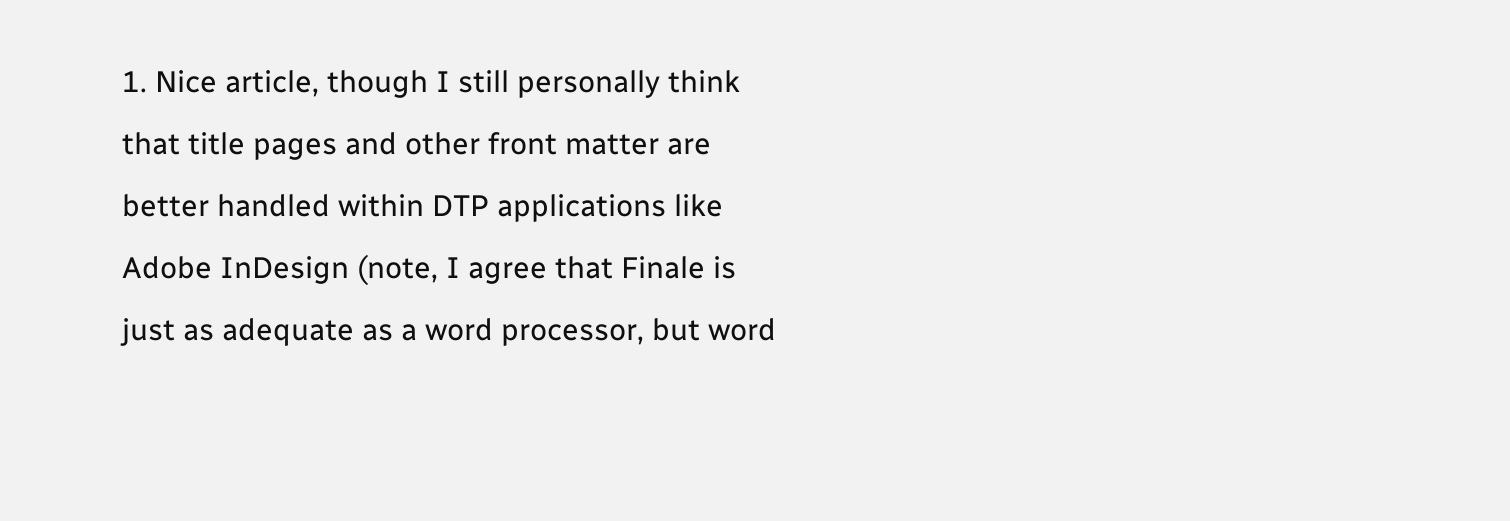1. Nice article, though I still personally think that title pages and other front matter are better handled within DTP applications like Adobe InDesign (note, I agree that Finale is just as adequate as a word processor, but word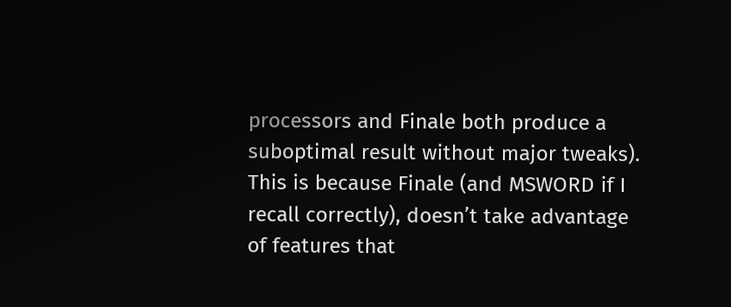processors and Finale both produce a suboptimal result without major tweaks). This is because Finale (and MSWORD if I recall correctly), doesn’t take advantage of features that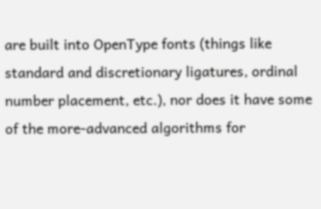are built into OpenType fonts (things like standard and discretionary ligatures, ordinal number placement, etc.), nor does it have some of the more-advanced algorithms for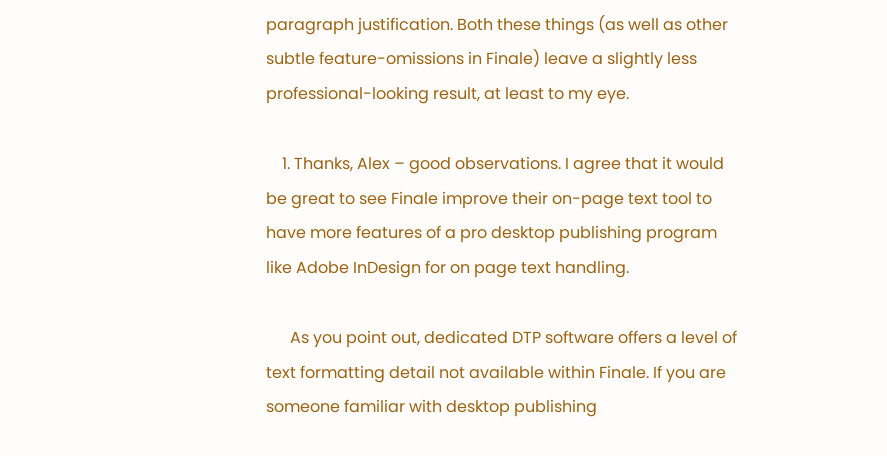paragraph justification. Both these things (as well as other subtle feature-omissions in Finale) leave a slightly less professional-looking result, at least to my eye.

    1. Thanks, Alex – good observations. I agree that it would be great to see Finale improve their on-page text tool to have more features of a pro desktop publishing program like Adobe InDesign for on page text handling.

      As you point out, dedicated DTP software offers a level of text formatting detail not available within Finale. If you are someone familiar with desktop publishing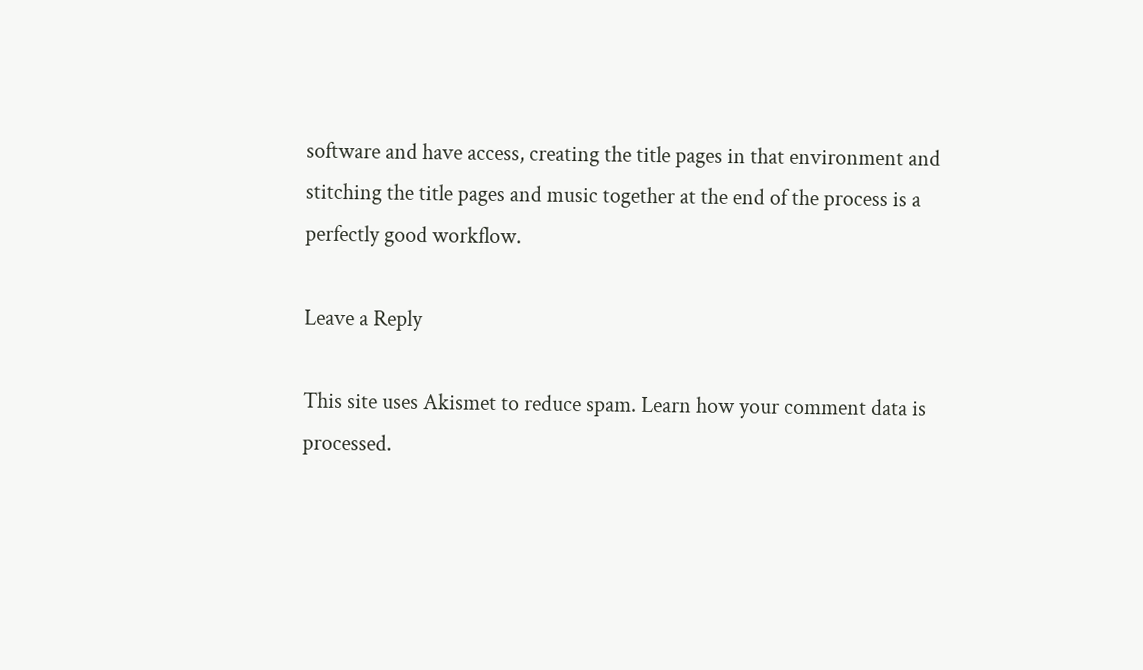software and have access, creating the title pages in that environment and stitching the title pages and music together at the end of the process is a perfectly good workflow.

Leave a Reply

This site uses Akismet to reduce spam. Learn how your comment data is processed.